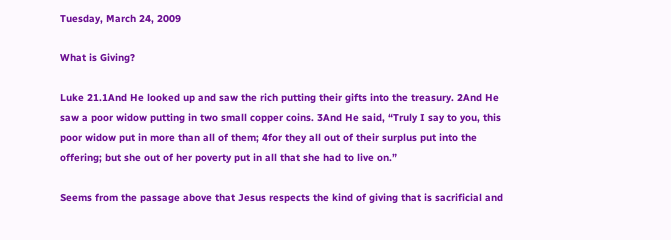Tuesday, March 24, 2009

What is Giving?

Luke 21.1And He looked up and saw the rich putting their gifts into the treasury. 2And He saw a poor widow putting in two small copper coins. 3And He said, “Truly I say to you, this poor widow put in more than all of them; 4for they all out of their surplus put into the offering; but she out of her poverty put in all that she had to live on.”

Seems from the passage above that Jesus respects the kind of giving that is sacrificial and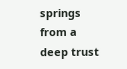springs from a deep trust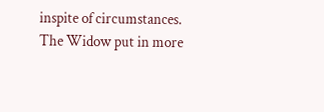inspite of circumstances. The Widow put in more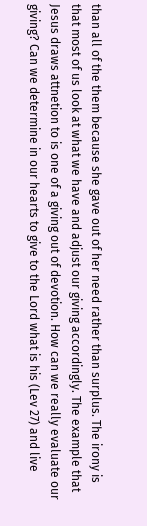than all of the them because she gave out of her need rather than surplus. The irony is that most of us look at what we have and adjust our giving accordingly. The example that Jesus draws attnetion to is one of a giving out of devotion. How can we really evaluate our giving? Can we determine in our hearts to give to the Lord what is his (Lev 27) and live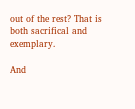out of the rest? That is both sacrifical and exemplary.

And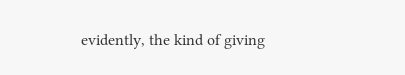evidently, the kind of giving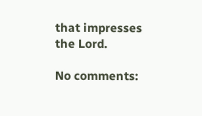that impresses the Lord.

No comments: